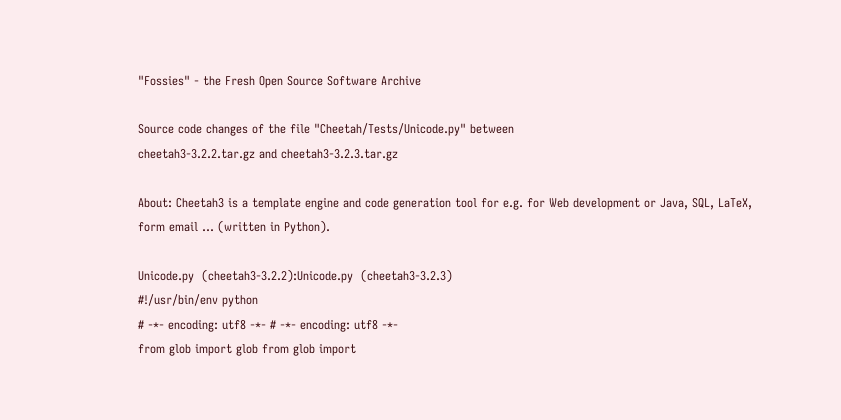"Fossies" - the Fresh Open Source Software Archive

Source code changes of the file "Cheetah/Tests/Unicode.py" between
cheetah3-3.2.2.tar.gz and cheetah3-3.2.3.tar.gz

About: Cheetah3 is a template engine and code generation tool for e.g. for Web development or Java, SQL, LaTeX, form email ... (written in Python).

Unicode.py  (cheetah3-3.2.2):Unicode.py  (cheetah3-3.2.3)
#!/usr/bin/env python
# -*- encoding: utf8 -*- # -*- encoding: utf8 -*-
from glob import glob from glob import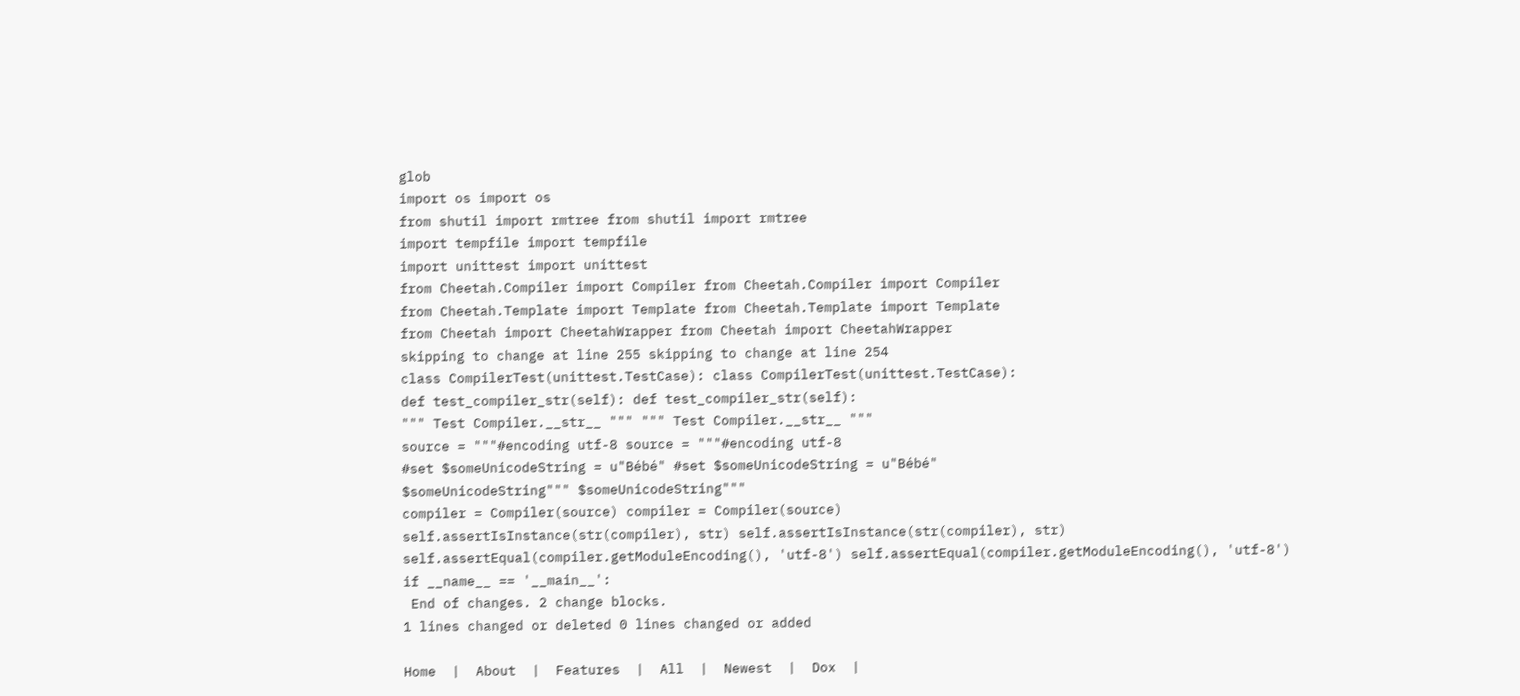glob
import os import os
from shutil import rmtree from shutil import rmtree
import tempfile import tempfile
import unittest import unittest
from Cheetah.Compiler import Compiler from Cheetah.Compiler import Compiler
from Cheetah.Template import Template from Cheetah.Template import Template
from Cheetah import CheetahWrapper from Cheetah import CheetahWrapper
skipping to change at line 255 skipping to change at line 254
class CompilerTest(unittest.TestCase): class CompilerTest(unittest.TestCase):
def test_compiler_str(self): def test_compiler_str(self):
""" Test Compiler.__str__ """ """ Test Compiler.__str__ """
source = """#encoding utf-8 source = """#encoding utf-8
#set $someUnicodeString = u"Bébé" #set $someUnicodeString = u"Bébé"
$someUnicodeString""" $someUnicodeString"""
compiler = Compiler(source) compiler = Compiler(source)
self.assertIsInstance(str(compiler), str) self.assertIsInstance(str(compiler), str)
self.assertEqual(compiler.getModuleEncoding(), 'utf-8') self.assertEqual(compiler.getModuleEncoding(), 'utf-8')
if __name__ == '__main__':
 End of changes. 2 change blocks.
1 lines changed or deleted 0 lines changed or added

Home  |  About  |  Features  |  All  |  Newest  |  Dox  |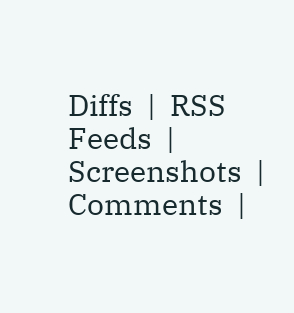Diffs  |  RSS Feeds  |  Screenshots  |  Comments  |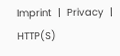Imprint  |  Privacy  |  HTTP(S)